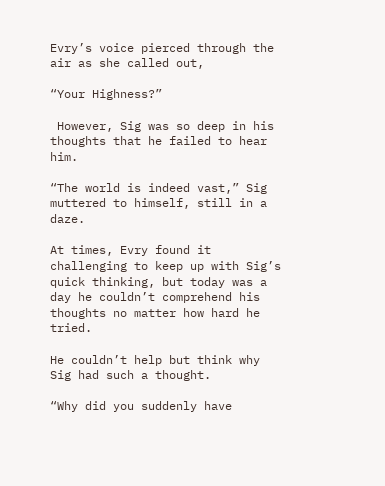Evry’s voice pierced through the air as she called out,

“Your Highness?”

 However, Sig was so deep in his thoughts that he failed to hear him.

“The world is indeed vast,” Sig muttered to himself, still in a daze.

At times, Evry found it challenging to keep up with Sig’s quick thinking, but today was a day he couldn’t comprehend his thoughts no matter how hard he tried.

He couldn’t help but think why Sig had such a thought.

“Why did you suddenly have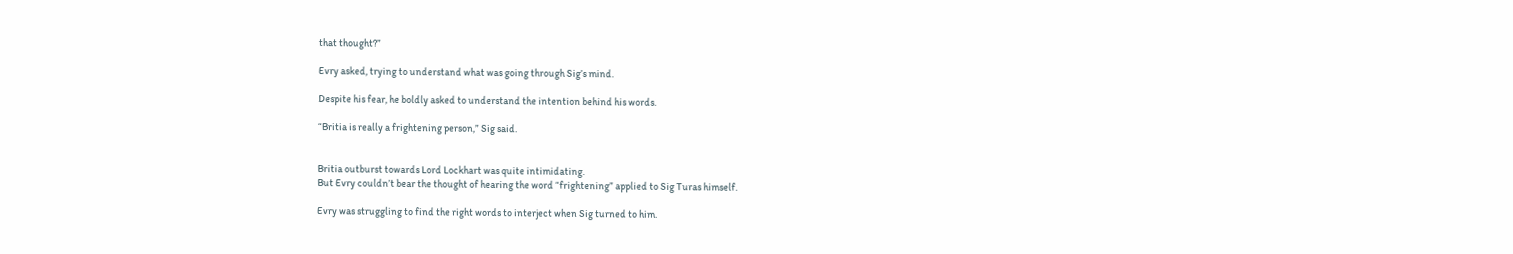that thought?”

Evry asked, trying to understand what was going through Sig’s mind.

Despite his fear, he boldly asked to understand the intention behind his words.

“Britia is really a frightening person,” Sig said.


Britia outburst towards Lord Lockhart was quite intimidating.
But Evry couldn’t bear the thought of hearing the word “frightening” applied to Sig Turas himself.

Evry was struggling to find the right words to interject when Sig turned to him.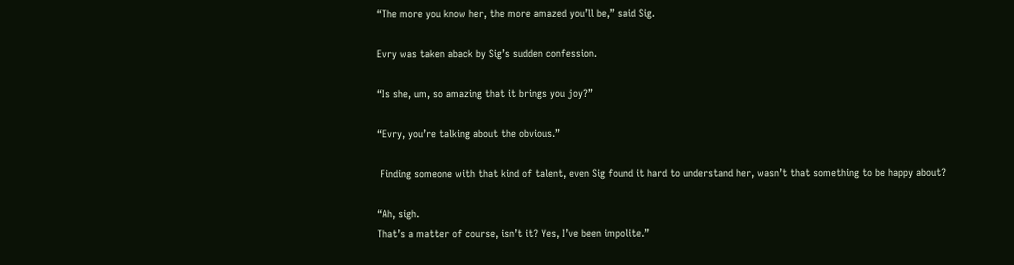“The more you know her, the more amazed you’ll be,” said Sig.

Evry was taken aback by Sig’s sudden confession.

“Is she, um, so amazing that it brings you joy?”

“Evry, you’re talking about the obvious.”

 Finding someone with that kind of talent, even Sig found it hard to understand her, wasn’t that something to be happy about?

“Ah, sigh.
That’s a matter of course, isn’t it? Yes, I’ve been impolite.”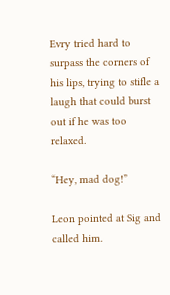Evry tried hard to surpass the corners of his lips, trying to stifle a laugh that could burst out if he was too relaxed.

“Hey, mad dog!”

Leon pointed at Sig and called him.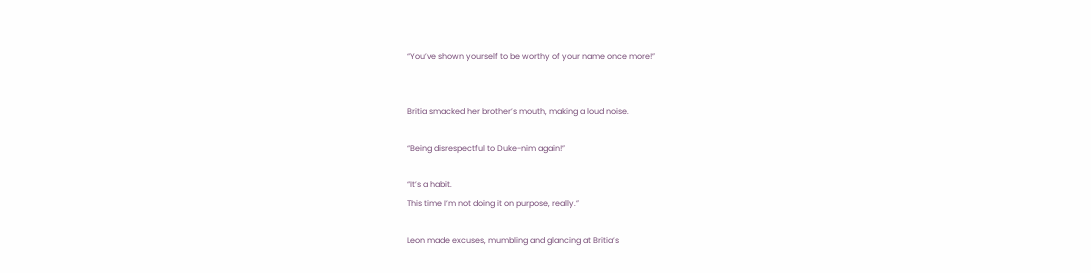“You’ve shown yourself to be worthy of your name once more!”


Britia smacked her brother’s mouth, making a loud noise.

“Being disrespectful to Duke-nim again!”

“It’s a habit.
This time I’m not doing it on purpose, really.”

Leon made excuses, mumbling and glancing at Britia’s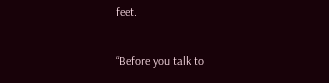feet.

“Before you talk to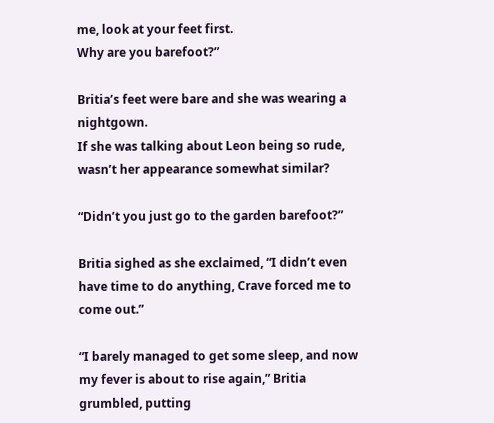me, look at your feet first.
Why are you barefoot?”

Britia’s feet were bare and she was wearing a nightgown.
If she was talking about Leon being so rude, wasn’t her appearance somewhat similar?

“Didn’t you just go to the garden barefoot?”

Britia sighed as she exclaimed, “I didn’t even have time to do anything, Crave forced me to come out.”

“I barely managed to get some sleep, and now my fever is about to rise again,” Britia grumbled, putting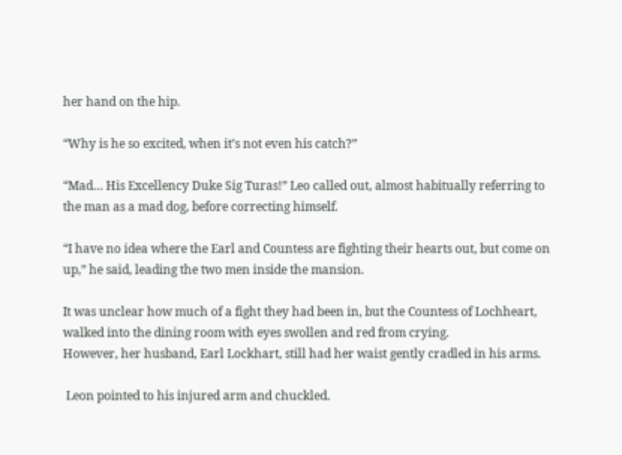her hand on the hip.

“Why is he so excited, when it’s not even his catch?”

“Mad… His Excellency Duke Sig Turas!” Leo called out, almost habitually referring to the man as a mad dog, before correcting himself.

“I have no idea where the Earl and Countess are fighting their hearts out, but come on up,” he said, leading the two men inside the mansion.

It was unclear how much of a fight they had been in, but the Countess of Lochheart, walked into the dining room with eyes swollen and red from crying.
However, her husband, Earl Lockhart, still had her waist gently cradled in his arms.

 Leon pointed to his injured arm and chuckled.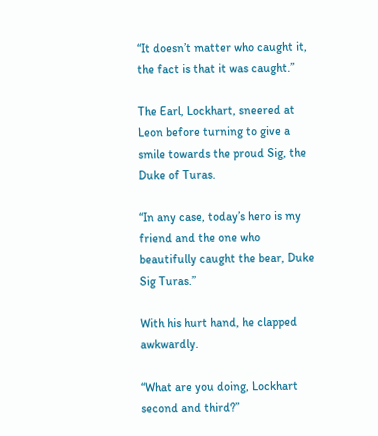“It doesn’t matter who caught it, the fact is that it was caught.”

The Earl, Lockhart, sneered at Leon before turning to give a smile towards the proud Sig, the Duke of Turas.

“In any case, today’s hero is my friend and the one who beautifully caught the bear, Duke Sig Turas.”

With his hurt hand, he clapped awkwardly.

“What are you doing, Lockhart second and third?”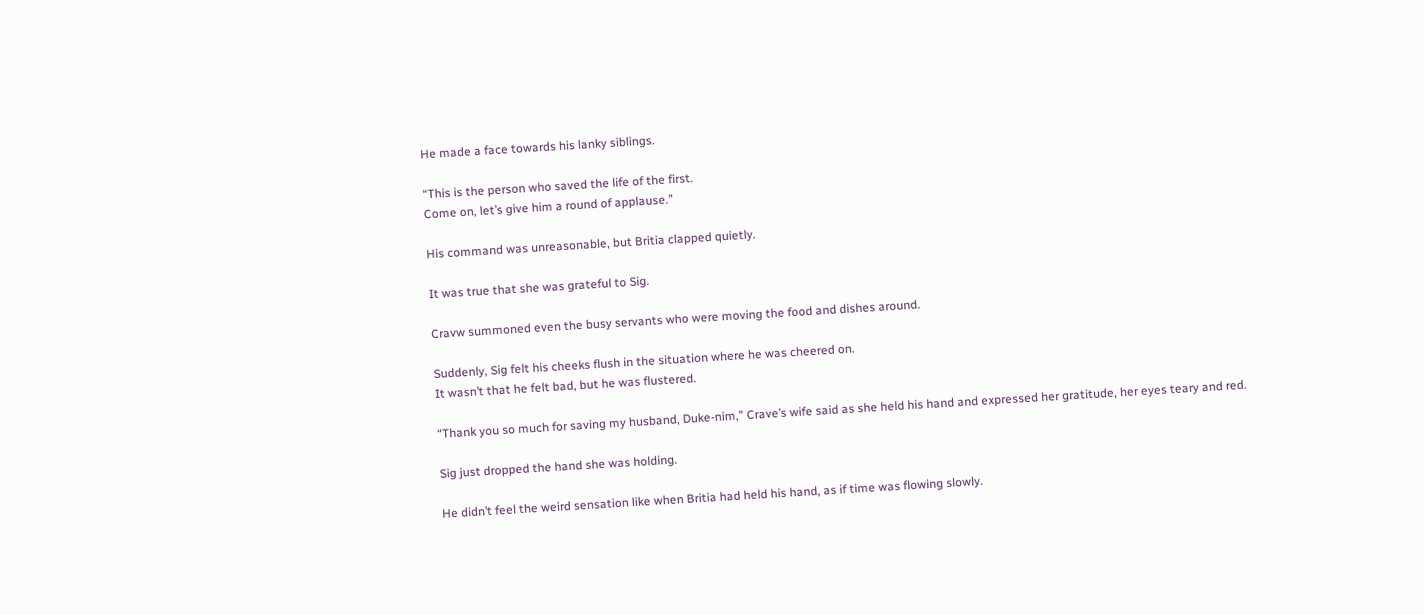He made a face towards his lanky siblings.

“This is the person who saved the life of the first.
Come on, let’s give him a round of applause.”

His command was unreasonable, but Britia clapped quietly.

It was true that she was grateful to Sig.

Cravw summoned even the busy servants who were moving the food and dishes around.

Suddenly, Sig felt his cheeks flush in the situation where he was cheered on.
It wasn’t that he felt bad, but he was flustered.

“Thank you so much for saving my husband, Duke-nim,” Crave’s wife said as she held his hand and expressed her gratitude, her eyes teary and red.

Sig just dropped the hand she was holding.

He didn’t feel the weird sensation like when Britia had held his hand, as if time was flowing slowly.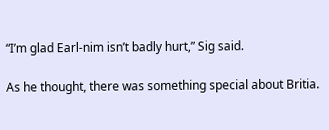“I’m glad Earl-nim isn’t badly hurt,” Sig said.

As he thought, there was something special about Britia.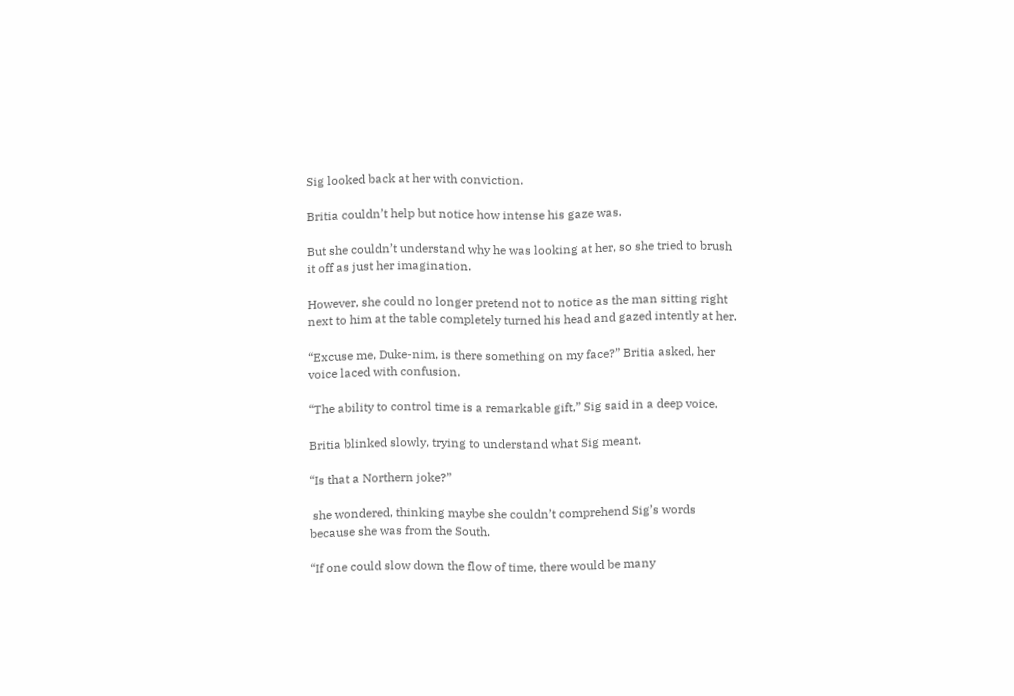Sig looked back at her with conviction.

Britia couldn’t help but notice how intense his gaze was.

But she couldn’t understand why he was looking at her, so she tried to brush it off as just her imagination.

However, she could no longer pretend not to notice as the man sitting right next to him at the table completely turned his head and gazed intently at her.

“Excuse me, Duke-nim, is there something on my face?” Britia asked, her voice laced with confusion.

“The ability to control time is a remarkable gift,” Sig said in a deep voice.

Britia blinked slowly, trying to understand what Sig meant.

“Is that a Northern joke?”

 she wondered, thinking maybe she couldn’t comprehend Sig’s words because she was from the South.

“If one could slow down the flow of time, there would be many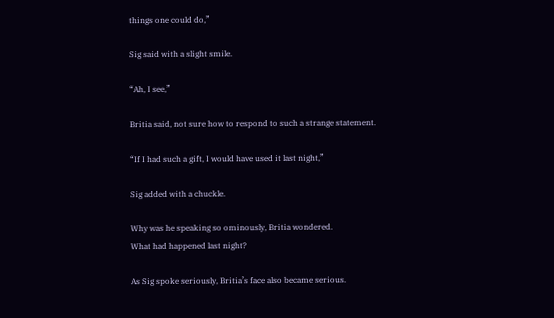things one could do,”

Sig said with a slight smile.

“Ah, I see,”

Britia said, not sure how to respond to such a strange statement.

“If I had such a gift, I would have used it last night,”

Sig added with a chuckle.

Why was he speaking so ominously, Britia wondered.
What had happened last night?

As Sig spoke seriously, Britia’s face also became serious.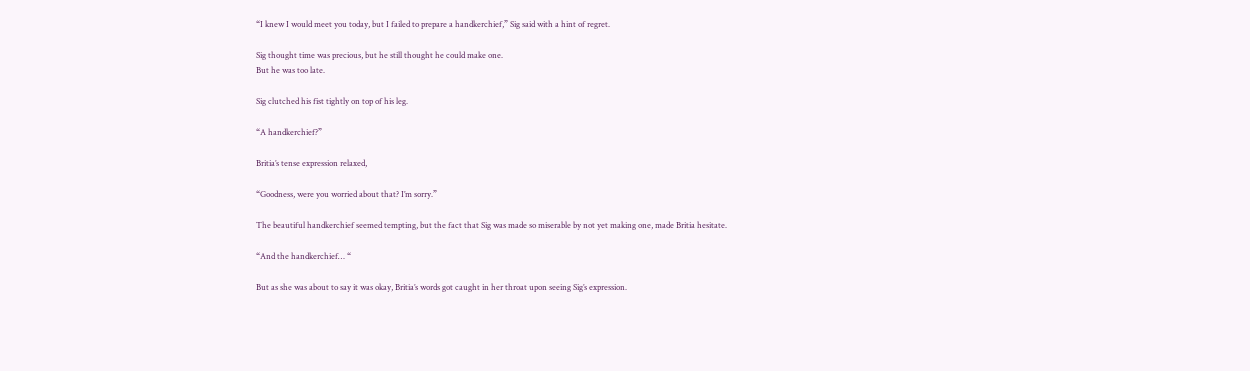“I knew I would meet you today, but I failed to prepare a handkerchief,” Sig said with a hint of regret.

Sig thought time was precious, but he still thought he could make one.
But he was too late.

Sig clutched his fist tightly on top of his leg.

“A handkerchief?”

Britia’s tense expression relaxed,

“Goodness, were you worried about that? I’m sorry.”

The beautiful handkerchief seemed tempting, but the fact that Sig was made so miserable by not yet making one, made Britia hesitate.

“And the handkerchief… “

But as she was about to say it was okay, Britia’s words got caught in her throat upon seeing Sig’s expression.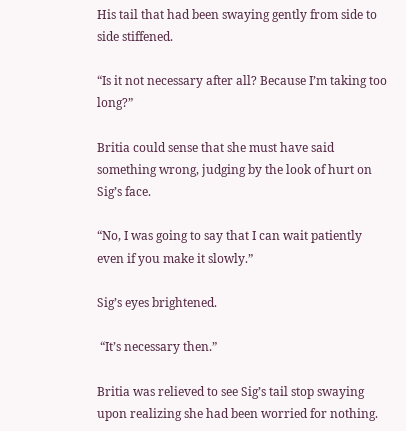His tail that had been swaying gently from side to side stiffened.

“Is it not necessary after all? Because I’m taking too long?”

Britia could sense that she must have said something wrong, judging by the look of hurt on Sig’s face.

“No, I was going to say that I can wait patiently even if you make it slowly.”

Sig’s eyes brightened.

 “It’s necessary then.”

Britia was relieved to see Sig’s tail stop swaying upon realizing she had been worried for nothing.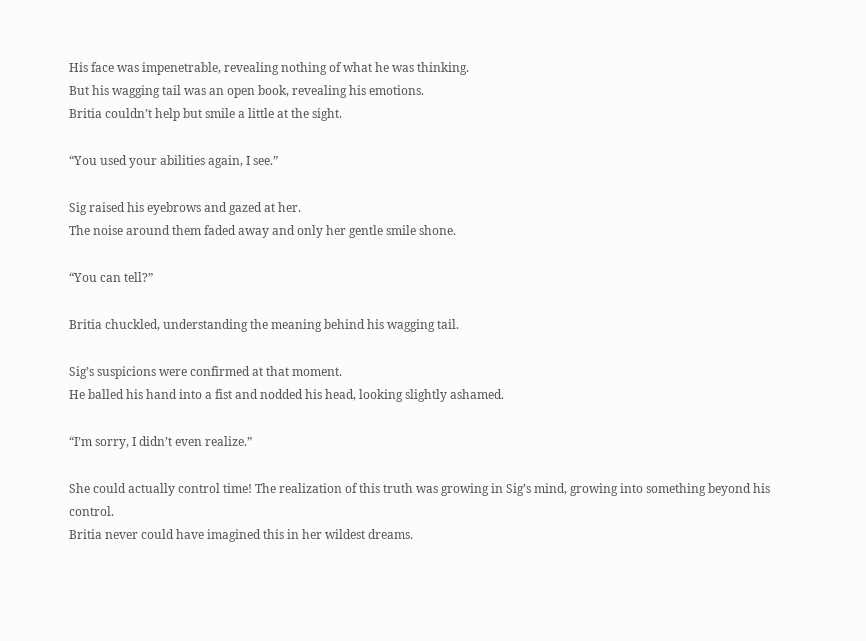His face was impenetrable, revealing nothing of what he was thinking.
But his wagging tail was an open book, revealing his emotions.
Britia couldn’t help but smile a little at the sight.

“You used your abilities again, I see.”

Sig raised his eyebrows and gazed at her.
The noise around them faded away and only her gentle smile shone.

“You can tell?”

Britia chuckled, understanding the meaning behind his wagging tail.

Sig’s suspicions were confirmed at that moment.
He balled his hand into a fist and nodded his head, looking slightly ashamed.

“I’m sorry, I didn’t even realize.”

She could actually control time! The realization of this truth was growing in Sig’s mind, growing into something beyond his control.
Britia never could have imagined this in her wildest dreams.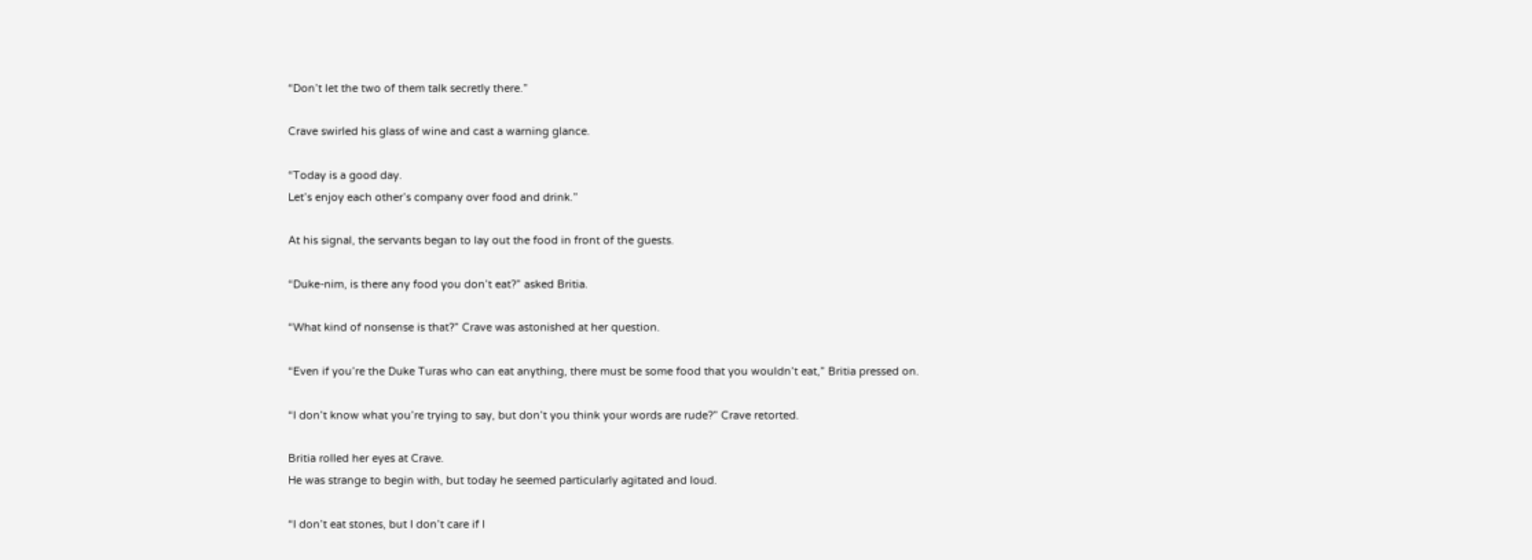“Don’t let the two of them talk secretly there.”

Crave swirled his glass of wine and cast a warning glance.

“Today is a good day.
Let’s enjoy each other’s company over food and drink.”

At his signal, the servants began to lay out the food in front of the guests.

“Duke-nim, is there any food you don’t eat?” asked Britia.

“What kind of nonsense is that?” Crave was astonished at her question.

“Even if you’re the Duke Turas who can eat anything, there must be some food that you wouldn’t eat,” Britia pressed on.

“I don’t know what you’re trying to say, but don’t you think your words are rude?” Crave retorted.

Britia rolled her eyes at Crave.
He was strange to begin with, but today he seemed particularly agitated and loud.

“I don’t eat stones, but I don’t care if I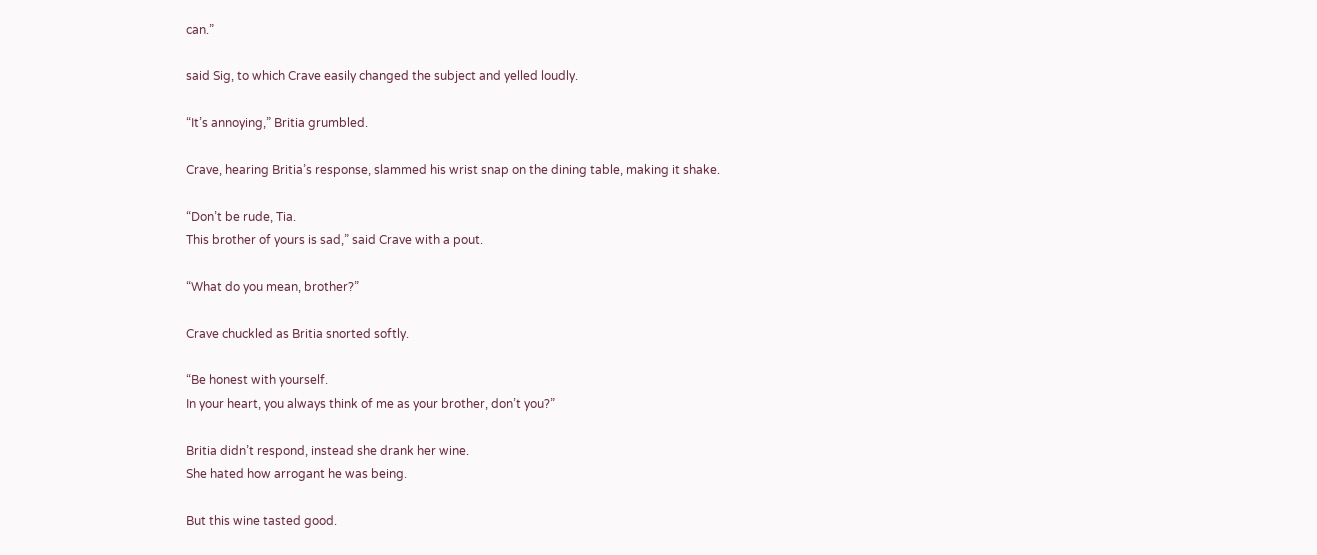can.”

said Sig, to which Crave easily changed the subject and yelled loudly.

“It’s annoying,” Britia grumbled.

Crave, hearing Britia’s response, slammed his wrist snap on the dining table, making it shake.

“Don’t be rude, Tia.
This brother of yours is sad,” said Crave with a pout.

“What do you mean, brother?”

Crave chuckled as Britia snorted softly.

“Be honest with yourself.
In your heart, you always think of me as your brother, don’t you?”

Britia didn’t respond, instead she drank her wine.
She hated how arrogant he was being.

But this wine tasted good.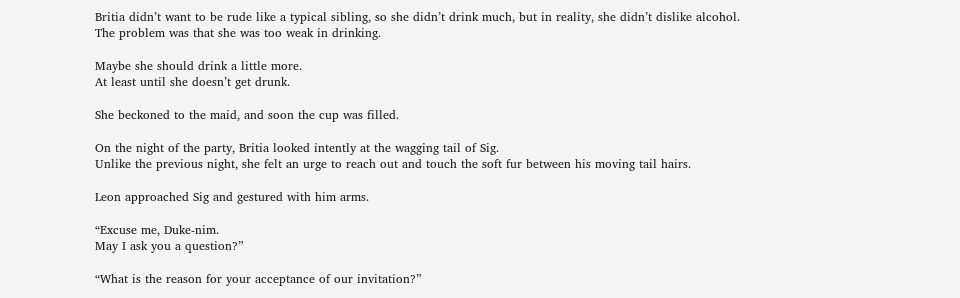Britia didn’t want to be rude like a typical sibling, so she didn’t drink much, but in reality, she didn’t dislike alcohol.
The problem was that she was too weak in drinking.

Maybe she should drink a little more.
At least until she doesn’t get drunk.

She beckoned to the maid, and soon the cup was filled.

On the night of the party, Britia looked intently at the wagging tail of Sig.
Unlike the previous night, she felt an urge to reach out and touch the soft fur between his moving tail hairs.

Leon approached Sig and gestured with him arms.

“Excuse me, Duke-nim.
May I ask you a question?”

“What is the reason for your acceptance of our invitation?”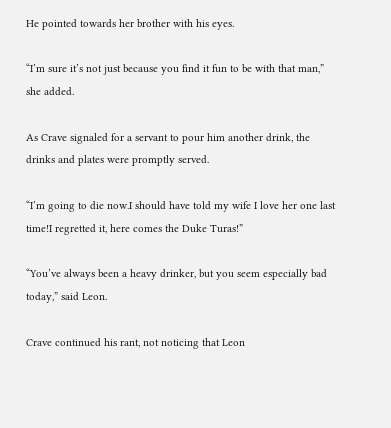He pointed towards her brother with his eyes.

“I’m sure it’s not just because you find it fun to be with that man,” she added.

As Crave signaled for a servant to pour him another drink, the drinks and plates were promptly served.

“I’m going to die now.I should have told my wife I love her one last time!I regretted it, here comes the Duke Turas!”

“You’ve always been a heavy drinker, but you seem especially bad today,” said Leon.

Crave continued his rant, not noticing that Leon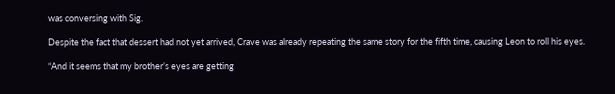was conversing with Sig.

Despite the fact that dessert had not yet arrived, Crave was already repeating the same story for the fifth time, causing Leon to roll his eyes.

“And it seems that my brother’s eyes are getting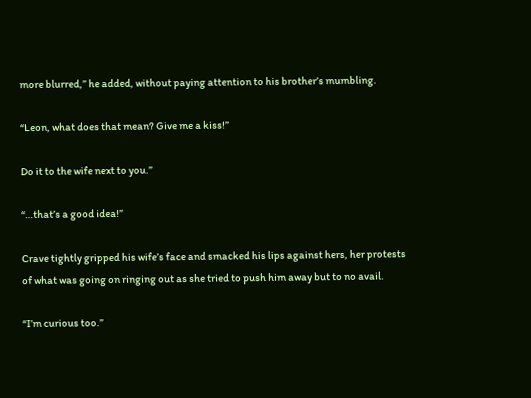more blurred,” he added, without paying attention to his brother’s mumbling.

“Leon, what does that mean? Give me a kiss!”

Do it to the wife next to you.”

“…that’s a good idea!”

Crave tightly gripped his wife’s face and smacked his lips against hers, her protests of what was going on ringing out as she tried to push him away but to no avail.

“I’m curious too.”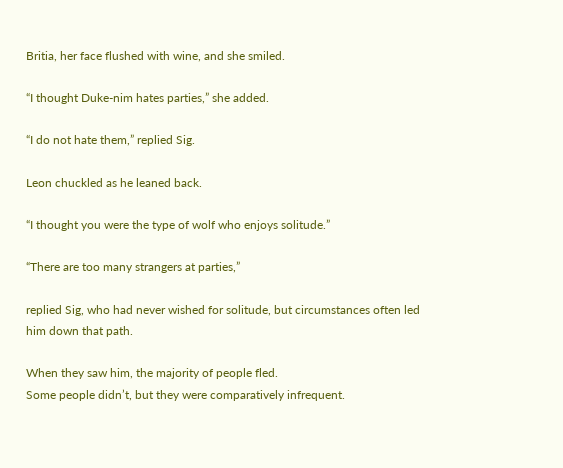Britia, her face flushed with wine, and she smiled.

“I thought Duke-nim hates parties,” she added.

“I do not hate them,” replied Sig.

Leon chuckled as he leaned back.

“I thought you were the type of wolf who enjoys solitude.”

“There are too many strangers at parties,”

replied Sig, who had never wished for solitude, but circumstances often led him down that path.

When they saw him, the majority of people fled.
Some people didn’t, but they were comparatively infrequent.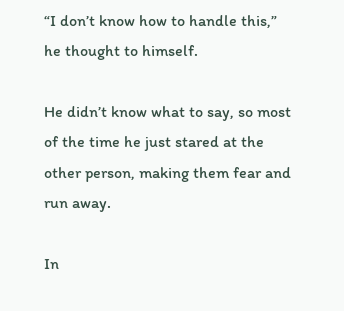“I don’t know how to handle this,” he thought to himself.

He didn’t know what to say, so most of the time he just stared at the other person, making them fear and run away.

In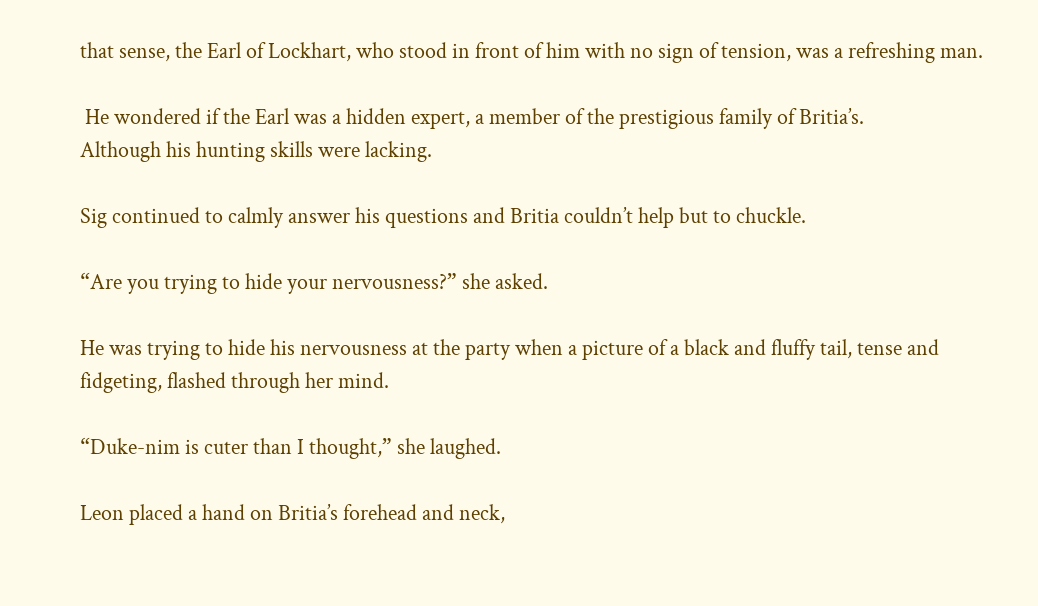that sense, the Earl of Lockhart, who stood in front of him with no sign of tension, was a refreshing man.

 He wondered if the Earl was a hidden expert, a member of the prestigious family of Britia’s.
Although his hunting skills were lacking.

Sig continued to calmly answer his questions and Britia couldn’t help but to chuckle.

“Are you trying to hide your nervousness?” she asked.

He was trying to hide his nervousness at the party when a picture of a black and fluffy tail, tense and fidgeting, flashed through her mind.

“Duke-nim is cuter than I thought,” she laughed.

Leon placed a hand on Britia’s forehead and neck,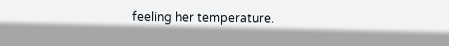feeling her temperature.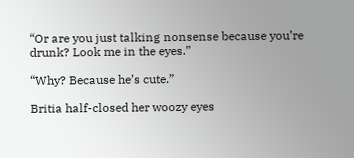“Or are you just talking nonsense because you’re drunk? Look me in the eyes.”

“Why? Because he’s cute.”

Britia half-closed her woozy eyes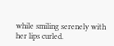while smiling serenely with her lips curled.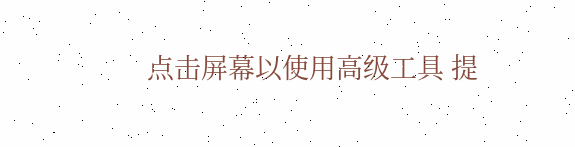点击屏幕以使用高级工具 提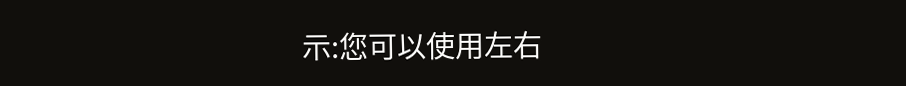示:您可以使用左右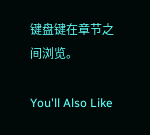键盘键在章节之间浏览。

You'll Also Like